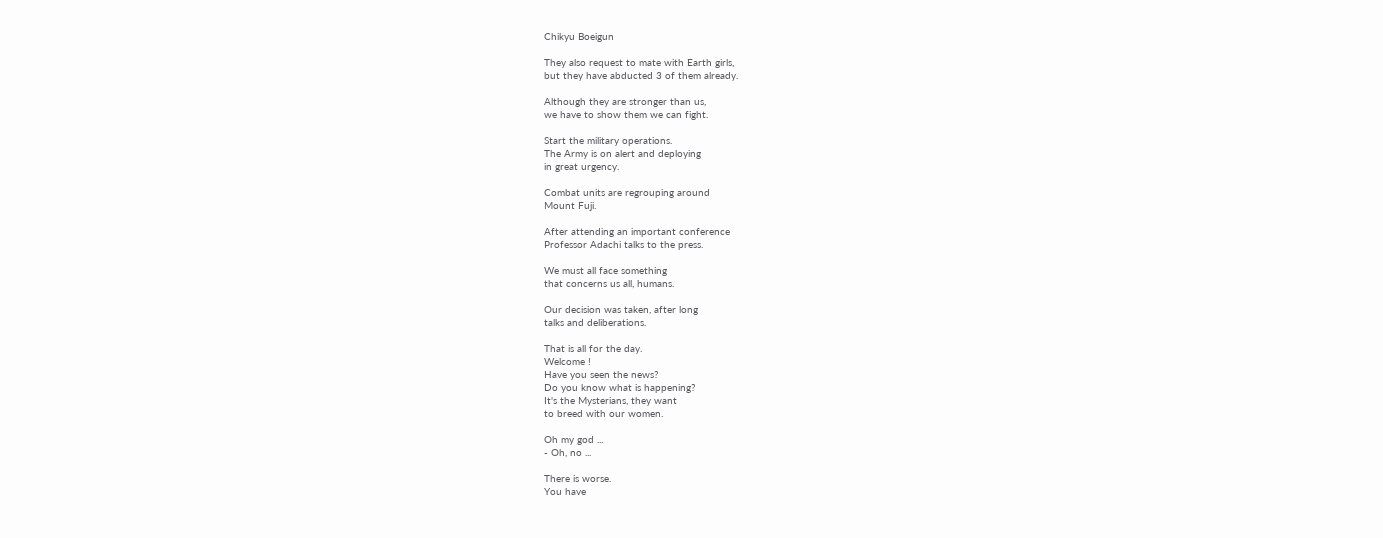Chikyu Boeigun

They also request to mate with Earth girls,
but they have abducted 3 of them already.

Although they are stronger than us,
we have to show them we can fight.

Start the military operations.
The Army is on alert and deploying
in great urgency.

Combat units are regrouping around
Mount Fuji.

After attending an important conference
Professor Adachi talks to the press.

We must all face something
that concerns us all, humans.

Our decision was taken, after long
talks and deliberations.

That is all for the day.
Welcome !
Have you seen the news?
Do you know what is happening?
It's the Mysterians, they want
to breed with our women.

Oh my god ...
- Oh, no ...

There is worse.
You have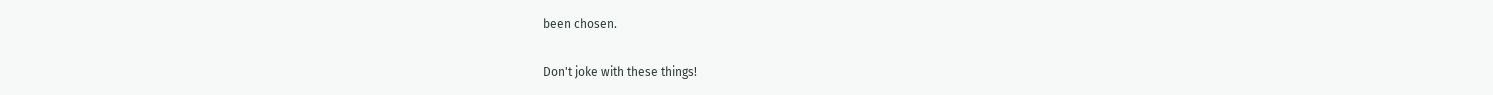been chosen.

Don't joke with these things!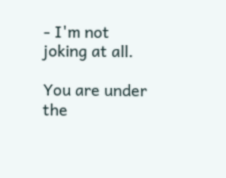- I'm not joking at all.

You are under the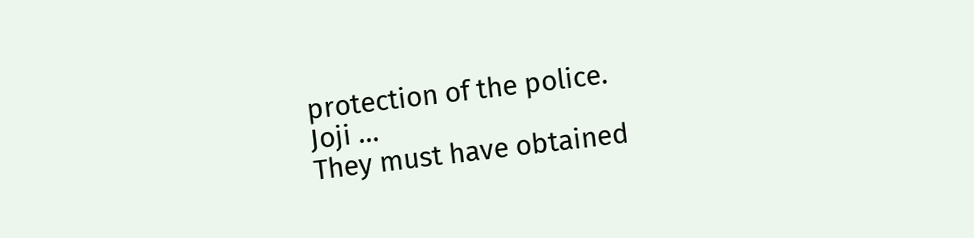protection of the police.
Joji ...
They must have obtained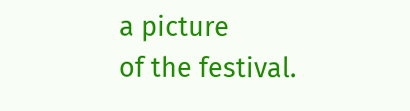a picture
of the festival.